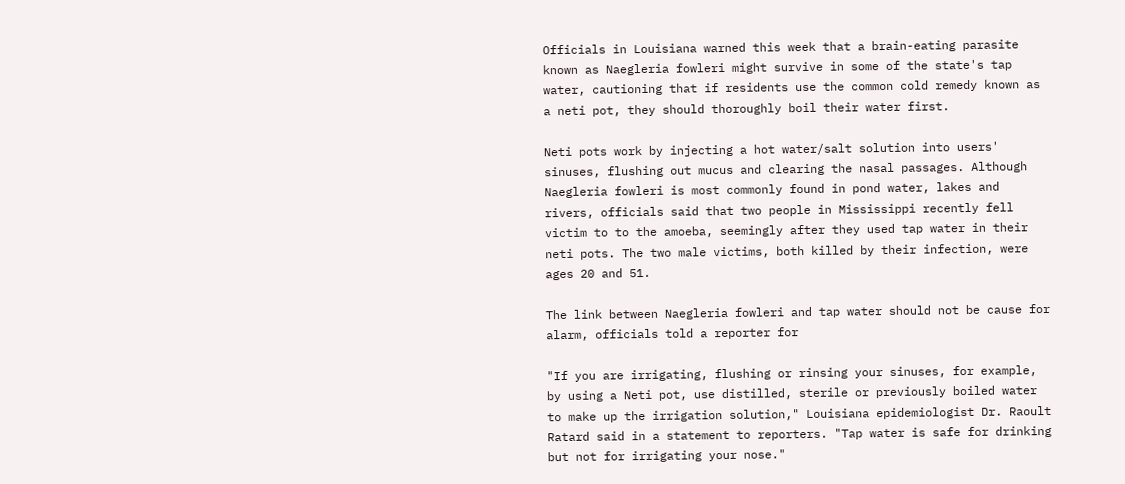Officials in Louisiana warned this week that a brain-eating parasite known as Naegleria fowleri might survive in some of the state's tap water, cautioning that if residents use the common cold remedy known as a neti pot, they should thoroughly boil their water first.

Neti pots work by injecting a hot water/salt solution into users' sinuses, flushing out mucus and clearing the nasal passages. Although Naegleria fowleri is most commonly found in pond water, lakes and rivers, officials said that two people in Mississippi recently fell victim to to the amoeba, seemingly after they used tap water in their neti pots. The two male victims, both killed by their infection, were ages 20 and 51.

The link between Naegleria fowleri and tap water should not be cause for alarm, officials told a reporter for

"If you are irrigating, flushing or rinsing your sinuses, for example, by using a Neti pot, use distilled, sterile or previously boiled water to make up the irrigation solution," Louisiana epidemiologist Dr. Raoult Ratard said in a statement to reporters. "Tap water is safe for drinking but not for irrigating your nose."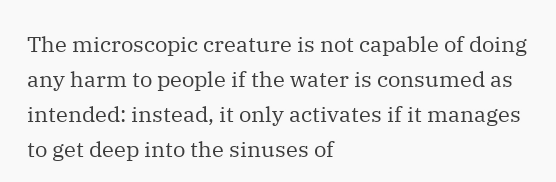The microscopic creature is not capable of doing any harm to people if the water is consumed as intended: instead, it only activates if it manages to get deep into the sinuses of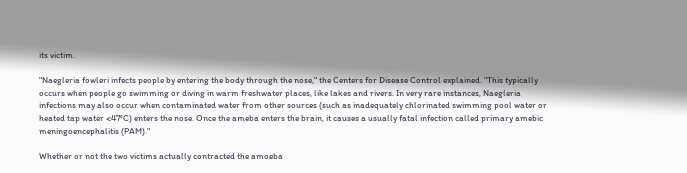its victim.

"Naegleria fowleri infects people by entering the body through the nose," the Centers for Disease Control explained. "This typically occurs when people go swimming or diving in warm freshwater places, like lakes and rivers. In very rare instances, Naegleria infections may also occur when contaminated water from other sources (such as inadequately chlorinated swimming pool water or heated tap water <47°C) enters the nose. Once the ameba enters the brain, it causes a usually fatal infection called primary amebic meningoencephalitis (PAM)."

Whether or not the two victims actually contracted the amoeba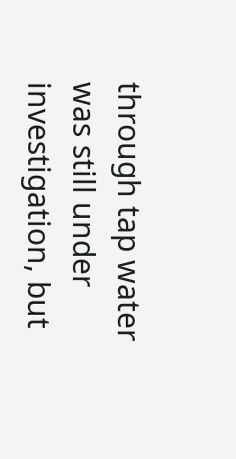through tap water was still under investigation, but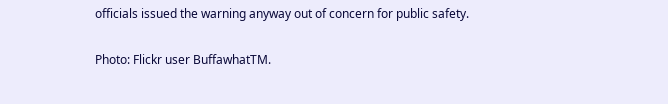officials issued the warning anyway out of concern for public safety.

Photo: Flickr user BuffawhatTM.